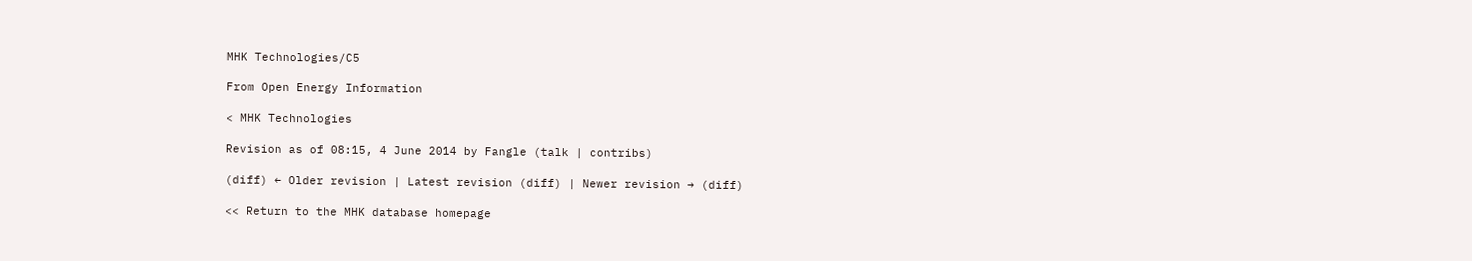MHK Technologies/C5

From Open Energy Information

< MHK Technologies

Revision as of 08:15, 4 June 2014 by Fangle (talk | contribs)

(diff) ← Older revision | Latest revision (diff) | Newer revision → (diff)

<< Return to the MHK database homepage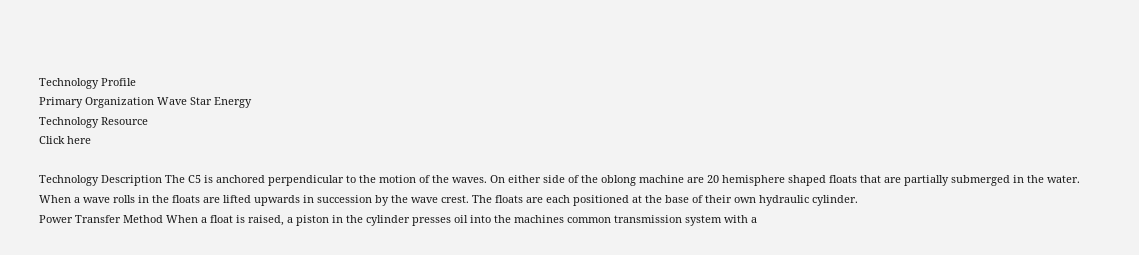Technology Profile
Primary Organization Wave Star Energy
Technology Resource
Click here

Technology Description The C5 is anchored perpendicular to the motion of the waves. On either side of the oblong machine are 20 hemisphere shaped floats that are partially submerged in the water. When a wave rolls in the floats are lifted upwards in succession by the wave crest. The floats are each positioned at the base of their own hydraulic cylinder.
Power Transfer Method When a float is raised, a piston in the cylinder presses oil into the machines common transmission system with a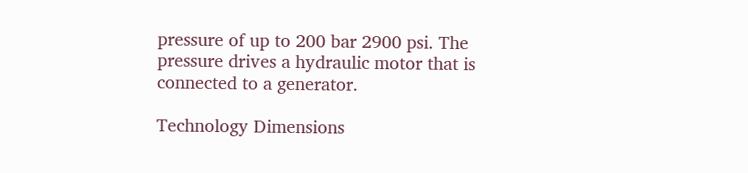pressure of up to 200 bar 2900 psi. The pressure drives a hydraulic motor that is connected to a generator.

Technology Dimensions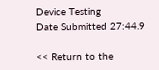Device Testing
Date Submitted 27:44.9

<< Return to the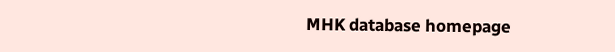MHK database homepage